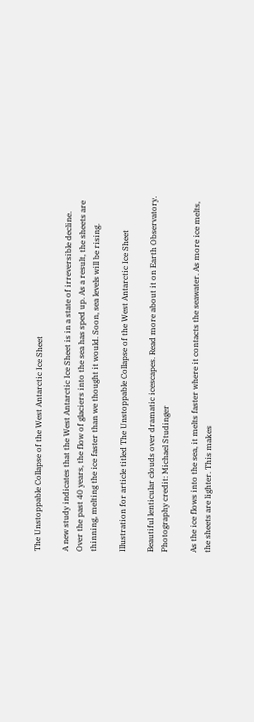The Unstoppable Collapse of the West Antarctic Ice Sheet

A new study indicates that the West Antarctic Ice Sheet is in a state of irreversible decline. Over the past 40 years, the flow of glaciers into the sea has sped up. As a result, the sheets are thinning, melting the ice faster than we thought it would. Soon, sea levels will be rising.

Illustration for article titled The Unstoppable Collapse of the West Antarctic Ice Sheet

Beautiful lenticular clouds over dramatic icescapes. Read more about it on Earth Observatory. Photography credit: Michael Studinger

As the ice flows into the sea, it melts faster where it contacts the seawater. As more ice melts, the sheets are lighter. This makes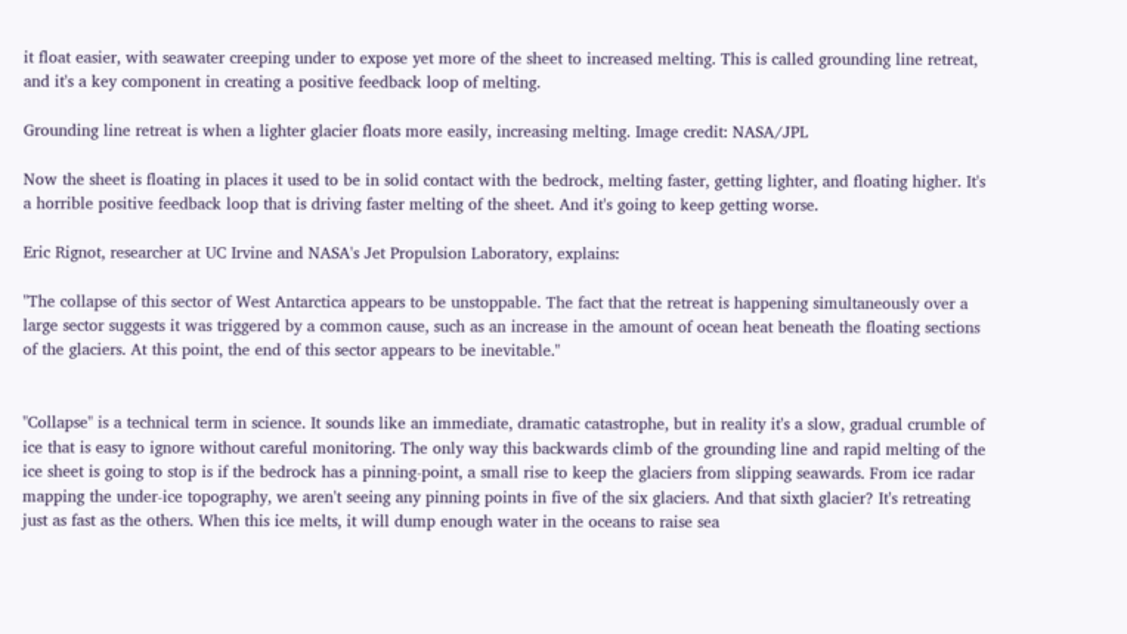it float easier, with seawater creeping under to expose yet more of the sheet to increased melting. This is called grounding line retreat, and it's a key component in creating a positive feedback loop of melting.

Grounding line retreat is when a lighter glacier floats more easily, increasing melting. Image credit: NASA/JPL

Now the sheet is floating in places it used to be in solid contact with the bedrock, melting faster, getting lighter, and floating higher. It's a horrible positive feedback loop that is driving faster melting of the sheet. And it's going to keep getting worse.

Eric Rignot, researcher at UC Irvine and NASA's Jet Propulsion Laboratory, explains:

"The collapse of this sector of West Antarctica appears to be unstoppable. The fact that the retreat is happening simultaneously over a large sector suggests it was triggered by a common cause, such as an increase in the amount of ocean heat beneath the floating sections of the glaciers. At this point, the end of this sector appears to be inevitable."


"Collapse" is a technical term in science. It sounds like an immediate, dramatic catastrophe, but in reality it's a slow, gradual crumble of ice that is easy to ignore without careful monitoring. The only way this backwards climb of the grounding line and rapid melting of the ice sheet is going to stop is if the bedrock has a pinning-point, a small rise to keep the glaciers from slipping seawards. From ice radar mapping the under-ice topography, we aren't seeing any pinning points in five of the six glaciers. And that sixth glacier? It's retreating just as fast as the others. When this ice melts, it will dump enough water in the oceans to raise sea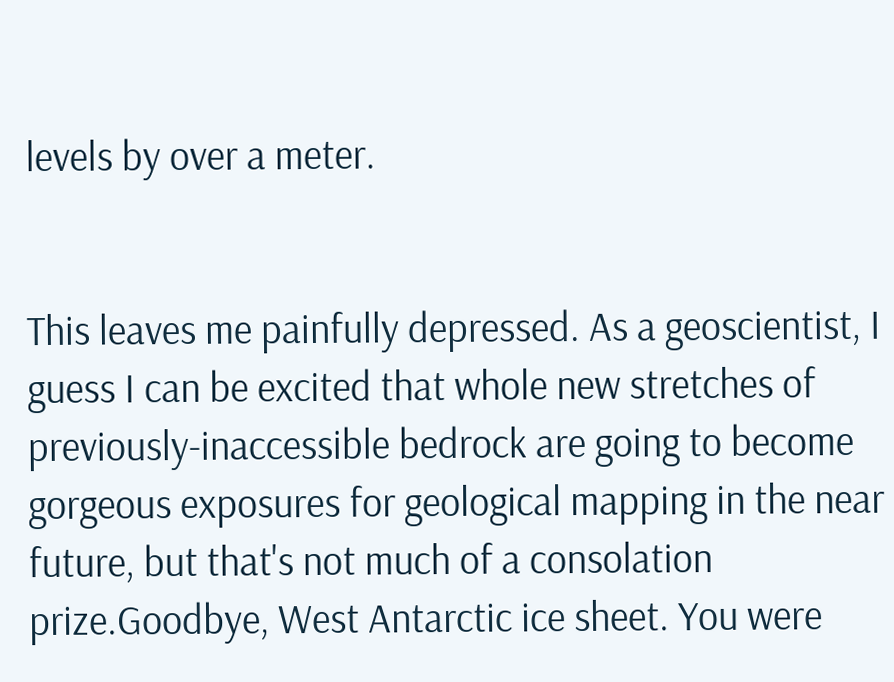levels by over a meter.


This leaves me painfully depressed. As a geoscientist, I guess I can be excited that whole new stretches of previously-inaccessible bedrock are going to become gorgeous exposures for geological mapping in the near future, but that's not much of a consolation prize.Goodbye, West Antarctic ice sheet. You were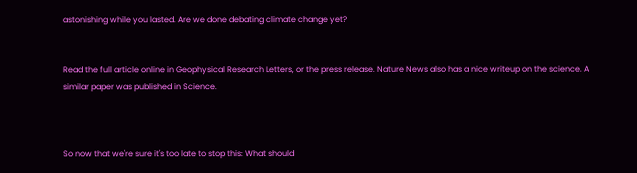astonishing while you lasted. Are we done debating climate change yet?


Read the full article online in Geophysical Research Letters, or the press release. Nature News also has a nice writeup on the science. A similar paper was published in Science.



So now that we're sure it's too late to stop this: What should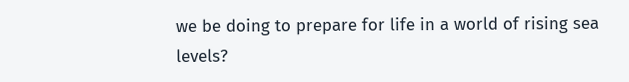we be doing to prepare for life in a world of rising sea levels?